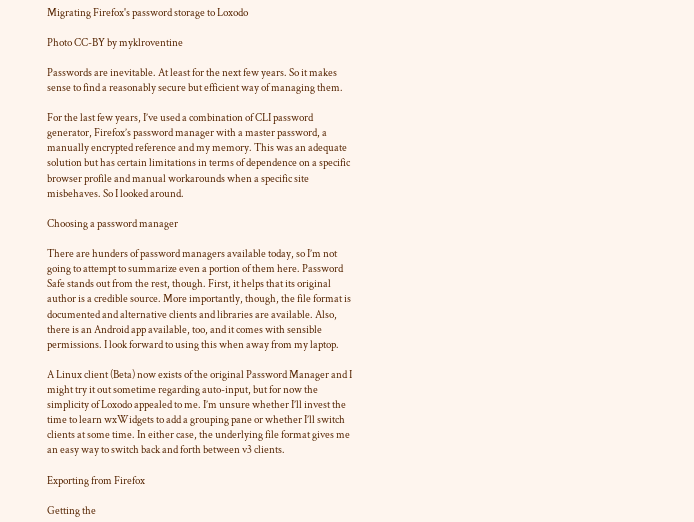Migrating Firefox's password storage to Loxodo

Photo CC-BY by myklroventine

Passwords are inevitable. At least for the next few years. So it makes sense to find a reasonably secure but efficient way of managing them.

For the last few years, I’ve used a combination of CLI password generator, Firefox’s password manager with a master password, a manually encrypted reference and my memory. This was an adequate solution but has certain limitations in terms of dependence on a specific browser profile and manual workarounds when a specific site misbehaves. So I looked around.

Choosing a password manager

There are hunders of password managers available today, so I’m not going to attempt to summarize even a portion of them here. Password Safe stands out from the rest, though. First, it helps that its original author is a credible source. More importantly, though, the file format is documented and alternative clients and libraries are available. Also, there is an Android app available, too, and it comes with sensible permissions. I look forward to using this when away from my laptop.

A Linux client (Beta) now exists of the original Password Manager and I might try it out sometime regarding auto-input, but for now the simplicity of Loxodo appealed to me. I’m unsure whether I’ll invest the time to learn wxWidgets to add a grouping pane or whether I’ll switch clients at some time. In either case, the underlying file format gives me an easy way to switch back and forth between v3 clients.

Exporting from Firefox

Getting the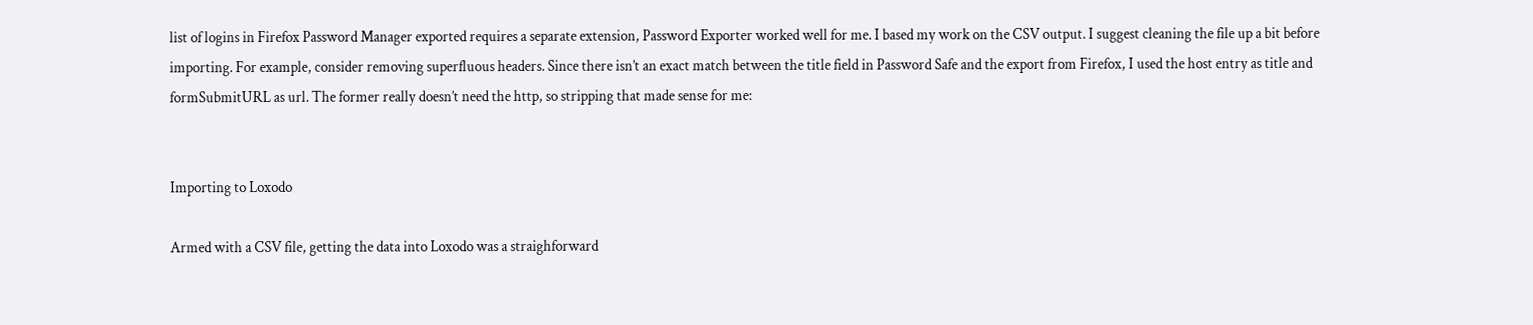list of logins in Firefox Password Manager exported requires a separate extension, Password Exporter worked well for me. I based my work on the CSV output. I suggest cleaning the file up a bit before importing. For example, consider removing superfluous headers. Since there isn’t an exact match between the title field in Password Safe and the export from Firefox, I used the host entry as title and formSubmitURL as url. The former really doesn’t need the http, so stripping that made sense for me:


Importing to Loxodo

Armed with a CSV file, getting the data into Loxodo was a straighforward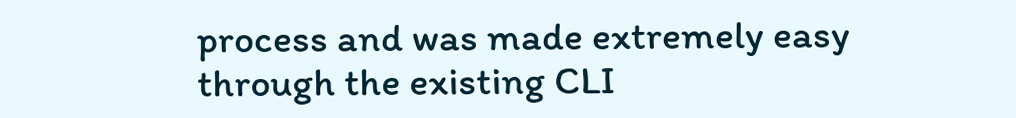process and was made extremely easy through the existing CLI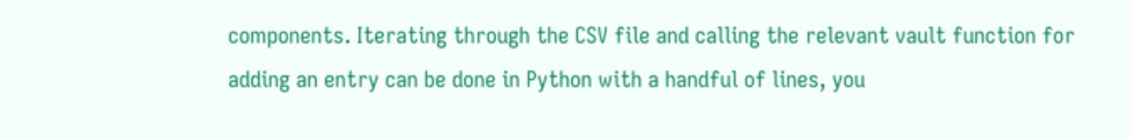components. Iterating through the CSV file and calling the relevant vault function for adding an entry can be done in Python with a handful of lines, you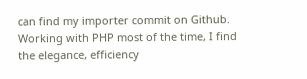can find my importer commit on Github. Working with PHP most of the time, I find the elegance, efficiency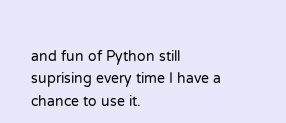and fun of Python still suprising every time I have a chance to use it.